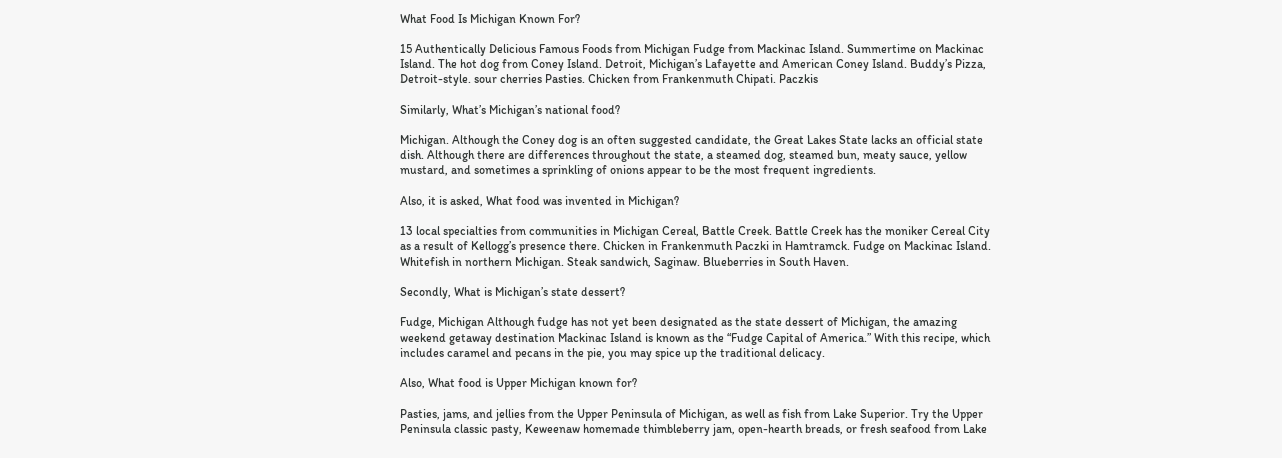What Food Is Michigan Known For?

15 Authentically Delicious Famous Foods from Michigan Fudge from Mackinac Island. Summertime on Mackinac Island. The hot dog from Coney Island. Detroit, Michigan’s Lafayette and American Coney Island. Buddy’s Pizza, Detroit-style. sour cherries Pasties. Chicken from Frankenmuth Chipati. Paczkis

Similarly, What’s Michigan’s national food?

Michigan. Although the Coney dog is an often suggested candidate, the Great Lakes State lacks an official state dish. Although there are differences throughout the state, a steamed dog, steamed bun, meaty sauce, yellow mustard, and sometimes a sprinkling of onions appear to be the most frequent ingredients.

Also, it is asked, What food was invented in Michigan?

13 local specialties from communities in Michigan Cereal, Battle Creek. Battle Creek has the moniker Cereal City as a result of Kellogg’s presence there. Chicken in Frankenmuth Paczki in Hamtramck. Fudge on Mackinac Island. Whitefish in northern Michigan. Steak sandwich, Saginaw. Blueberries in South Haven.

Secondly, What is Michigan’s state dessert?

Fudge, Michigan Although fudge has not yet been designated as the state dessert of Michigan, the amazing weekend getaway destination Mackinac Island is known as the “Fudge Capital of America.” With this recipe, which includes caramel and pecans in the pie, you may spice up the traditional delicacy.

Also, What food is Upper Michigan known for?

Pasties, jams, and jellies from the Upper Peninsula of Michigan, as well as fish from Lake Superior. Try the Upper Peninsula classic pasty, Keweenaw homemade thimbleberry jam, open-hearth breads, or fresh seafood from Lake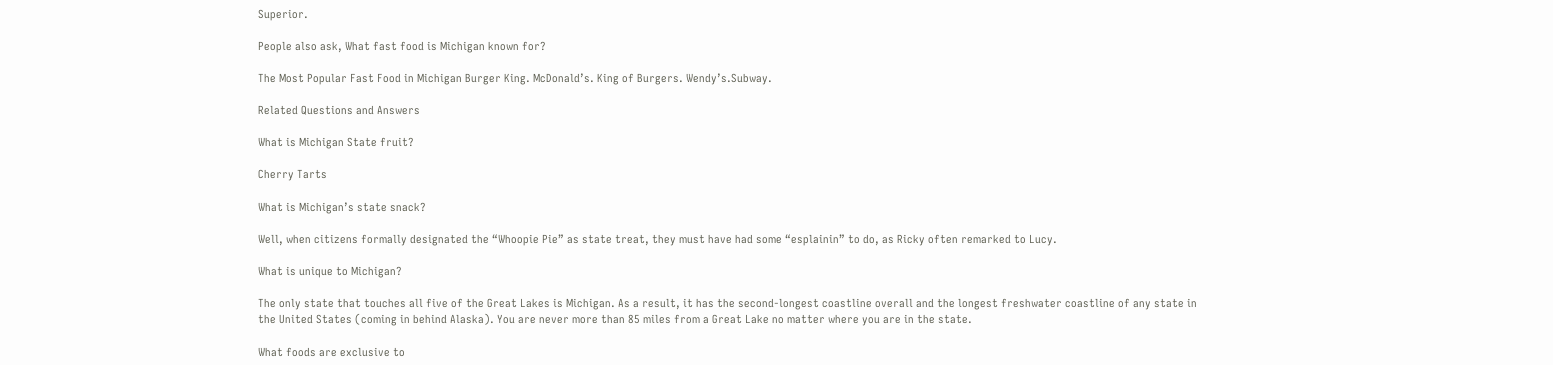Superior.

People also ask, What fast food is Michigan known for?

The Most Popular Fast Food in Michigan Burger King. McDonald’s. King of Burgers. Wendy’s.Subway.

Related Questions and Answers

What is Michigan State fruit?

Cherry Tarts

What is Michigan’s state snack?

Well, when citizens formally designated the “Whoopie Pie” as state treat, they must have had some “esplainin” to do, as Ricky often remarked to Lucy.

What is unique to Michigan?

The only state that touches all five of the Great Lakes is Michigan. As a result, it has the second-longest coastline overall and the longest freshwater coastline of any state in the United States (coming in behind Alaska). You are never more than 85 miles from a Great Lake no matter where you are in the state.

What foods are exclusive to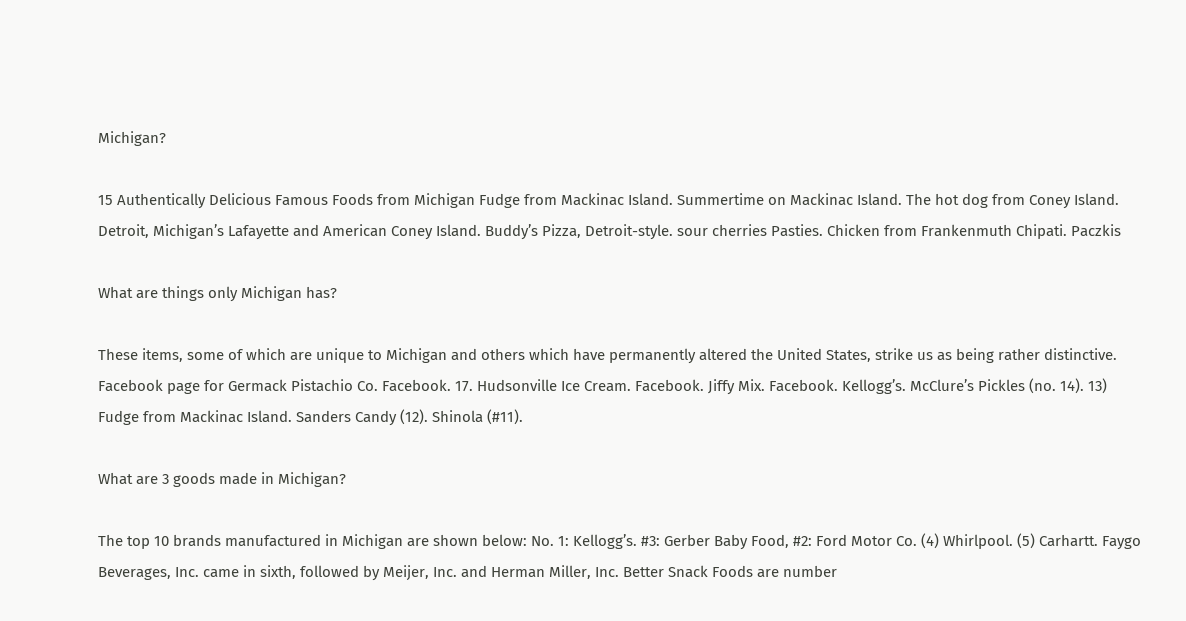Michigan?

15 Authentically Delicious Famous Foods from Michigan Fudge from Mackinac Island. Summertime on Mackinac Island. The hot dog from Coney Island. Detroit, Michigan’s Lafayette and American Coney Island. Buddy’s Pizza, Detroit-style. sour cherries Pasties. Chicken from Frankenmuth Chipati. Paczkis

What are things only Michigan has?

These items, some of which are unique to Michigan and others which have permanently altered the United States, strike us as being rather distinctive. Facebook page for Germack Pistachio Co. Facebook. 17. Hudsonville Ice Cream. Facebook. Jiffy Mix. Facebook. Kellogg’s. McClure’s Pickles (no. 14). 13) Fudge from Mackinac Island. Sanders Candy (12). Shinola (#11).

What are 3 goods made in Michigan?

The top 10 brands manufactured in Michigan are shown below: No. 1: Kellogg’s. #3: Gerber Baby Food, #2: Ford Motor Co. (4) Whirlpool. (5) Carhartt. Faygo Beverages, Inc. came in sixth, followed by Meijer, Inc. and Herman Miller, Inc. Better Snack Foods are number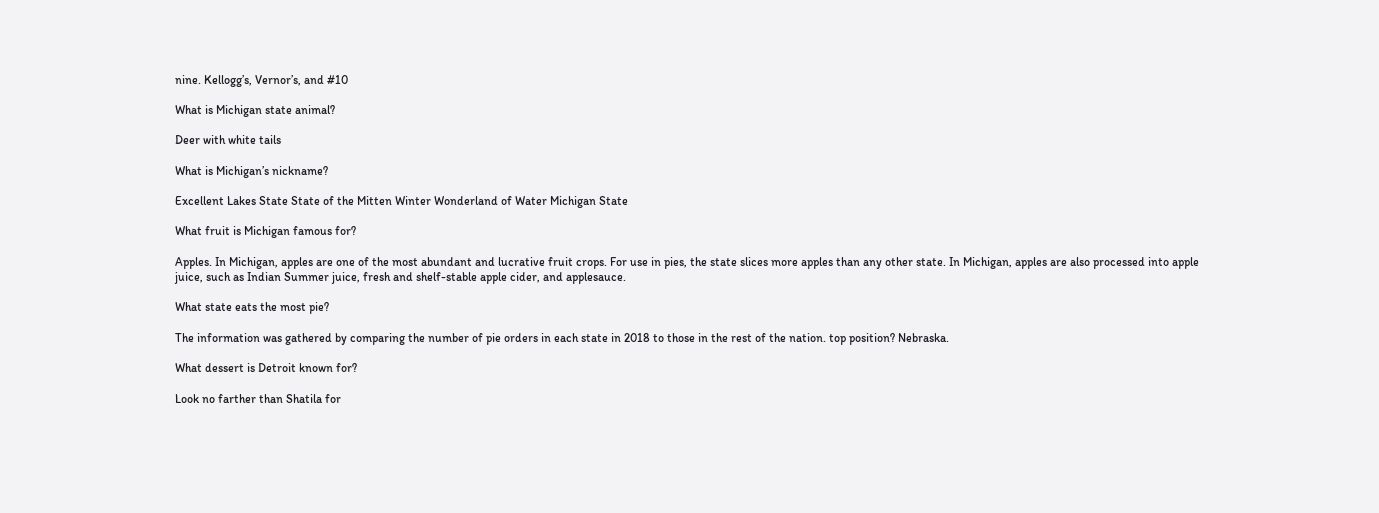nine. Kellogg’s, Vernor’s, and #10

What is Michigan state animal?

Deer with white tails

What is Michigan’s nickname?

Excellent Lakes State State of the Mitten Winter Wonderland of Water Michigan State

What fruit is Michigan famous for?

Apples. In Michigan, apples are one of the most abundant and lucrative fruit crops. For use in pies, the state slices more apples than any other state. In Michigan, apples are also processed into apple juice, such as Indian Summer juice, fresh and shelf-stable apple cider, and applesauce.

What state eats the most pie?

The information was gathered by comparing the number of pie orders in each state in 2018 to those in the rest of the nation. top position? Nebraska.

What dessert is Detroit known for?

Look no farther than Shatila for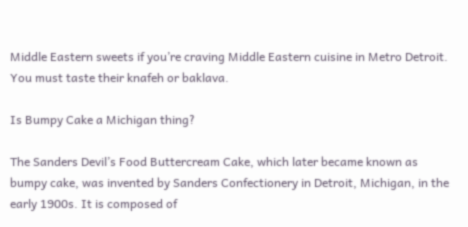Middle Eastern sweets if you’re craving Middle Eastern cuisine in Metro Detroit. You must taste their knafeh or baklava.

Is Bumpy Cake a Michigan thing?

The Sanders Devil’s Food Buttercream Cake, which later became known as bumpy cake, was invented by Sanders Confectionery in Detroit, Michigan, in the early 1900s. It is composed of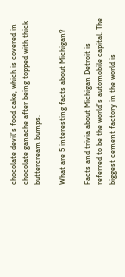chocolate devil’s food cake, which is covered in chocolate ganache after being topped with thick buttercream bumps.

What are 5 interesting facts about Michigan?

Facts and trivia about Michigan Detroit is referred to be the world’s automobile capital. The biggest cement factory in the world is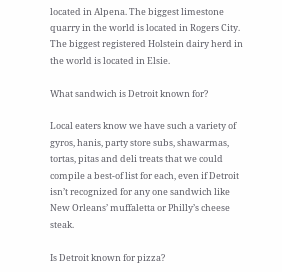located in Alpena. The biggest limestone quarry in the world is located in Rogers City. The biggest registered Holstein dairy herd in the world is located in Elsie.

What sandwich is Detroit known for?

Local eaters know we have such a variety of gyros, hanis, party store subs, shawarmas, tortas, pitas and deli treats that we could compile a best-of list for each, even if Detroit isn’t recognized for any one sandwich like New Orleans’ muffaletta or Philly’s cheese steak.

Is Detroit known for pizza?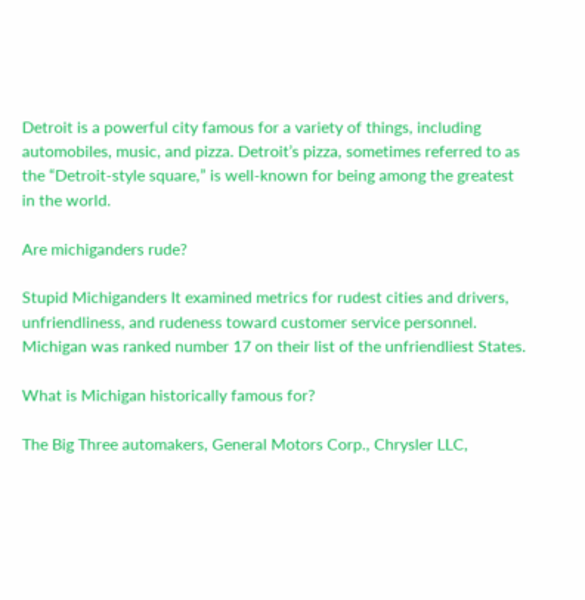Detroit is a powerful city famous for a variety of things, including automobiles, music, and pizza. Detroit’s pizza, sometimes referred to as the “Detroit-style square,” is well-known for being among the greatest in the world.

Are michiganders rude?

Stupid Michiganders It examined metrics for rudest cities and drivers, unfriendliness, and rudeness toward customer service personnel. Michigan was ranked number 17 on their list of the unfriendliest States.

What is Michigan historically famous for?

The Big Three automakers, General Motors Corp., Chrysler LLC,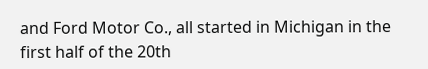and Ford Motor Co., all started in Michigan in the first half of the 20th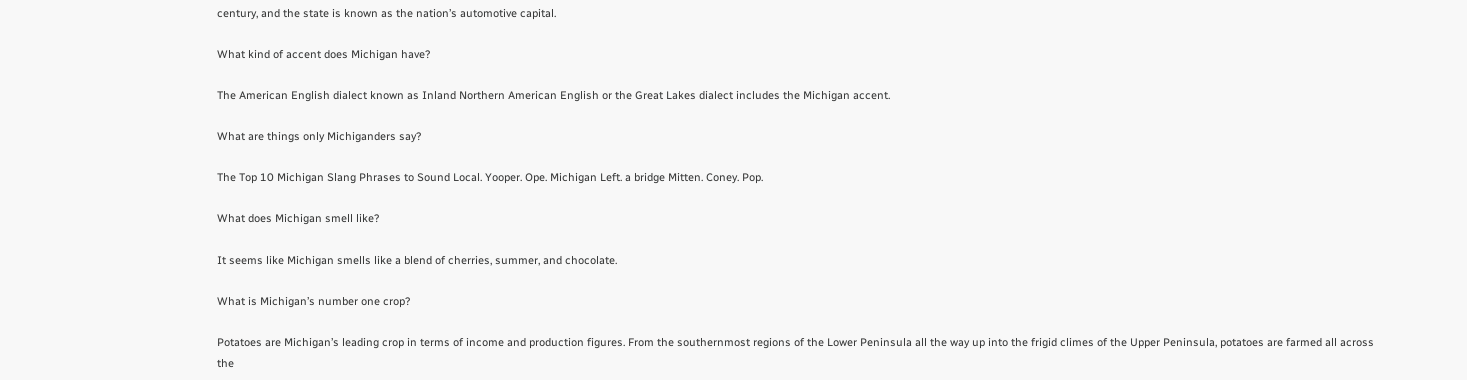century, and the state is known as the nation’s automotive capital.

What kind of accent does Michigan have?

The American English dialect known as Inland Northern American English or the Great Lakes dialect includes the Michigan accent.

What are things only Michiganders say?

The Top 10 Michigan Slang Phrases to Sound Local. Yooper. Ope. Michigan Left. a bridge Mitten. Coney. Pop.

What does Michigan smell like?

It seems like Michigan smells like a blend of cherries, summer, and chocolate.

What is Michigan’s number one crop?

Potatoes are Michigan’s leading crop in terms of income and production figures. From the southernmost regions of the Lower Peninsula all the way up into the frigid climes of the Upper Peninsula, potatoes are farmed all across the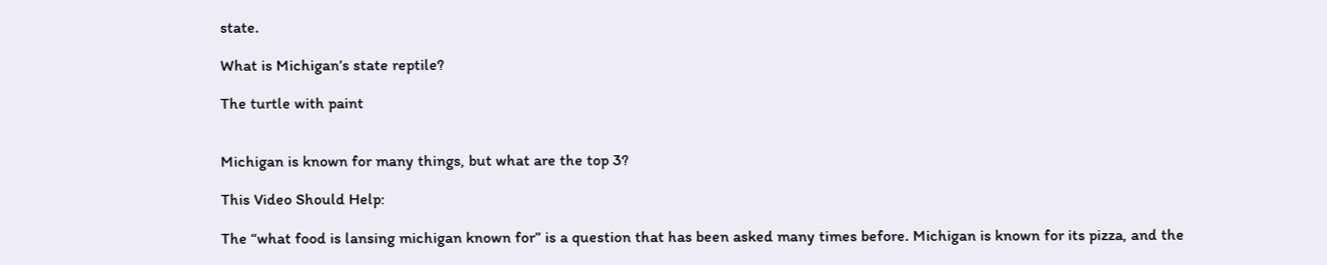state.

What is Michigan’s state reptile?

The turtle with paint


Michigan is known for many things, but what are the top 3?

This Video Should Help:

The “what food is lansing michigan known for” is a question that has been asked many times before. Michigan is known for its pizza, and the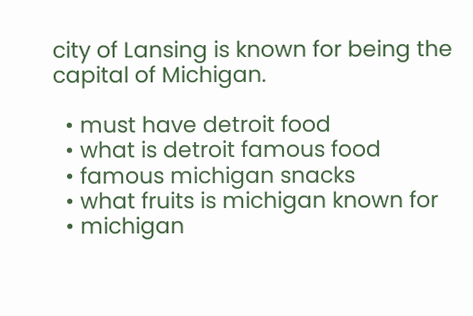city of Lansing is known for being the capital of Michigan.

  • must have detroit food
  • what is detroit famous food
  • famous michigan snacks
  • what fruits is michigan known for
  • michigan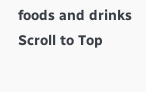foods and drinks
Scroll to Top